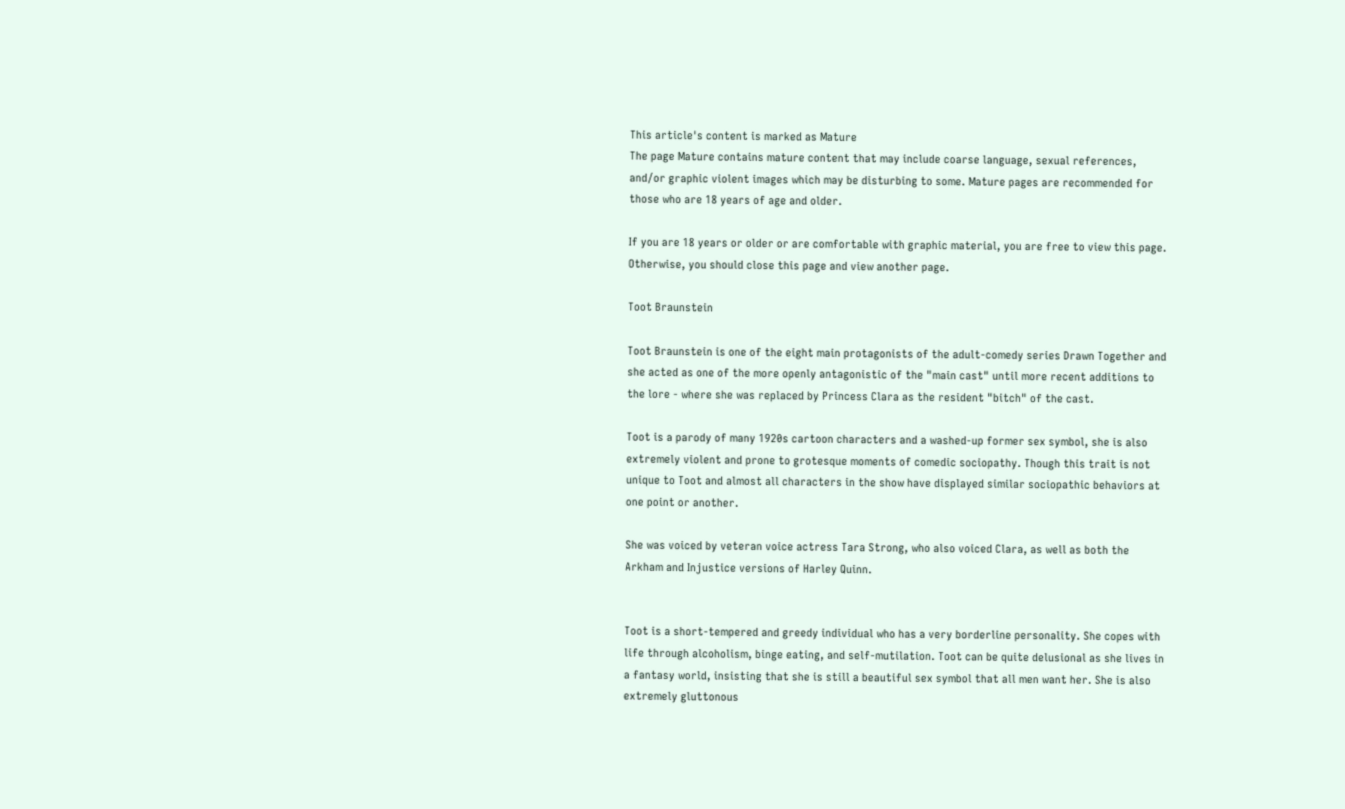This article's content is marked as Mature
The page Mature contains mature content that may include coarse language, sexual references, and/or graphic violent images which may be disturbing to some. Mature pages are recommended for those who are 18 years of age and older.

If you are 18 years or older or are comfortable with graphic material, you are free to view this page. Otherwise, you should close this page and view another page.

Toot Braunstein

Toot Braunstein is one of the eight main protagonists of the adult-comedy series Drawn Together and she acted as one of the more openly antagonistic of the "main cast" until more recent additions to the lore - where she was replaced by Princess Clara as the resident "bitch" of the cast.

Toot is a parody of many 1920s cartoon characters and a washed-up former sex symbol, she is also extremely violent and prone to grotesque moments of comedic sociopathy. Though this trait is not unique to Toot and almost all characters in the show have displayed similar sociopathic behaviors at one point or another.

She was voiced by veteran voice actress Tara Strong, who also voiced Clara, as well as both the Arkham and Injustice versions of Harley Quinn.


Toot is a short-tempered and greedy individual who has a very borderline personality. She copes with life through alcoholism, binge eating, and self-mutilation. Toot can be quite delusional as she lives in a fantasy world, insisting that she is still a beautiful sex symbol that all men want her. She is also extremely gluttonous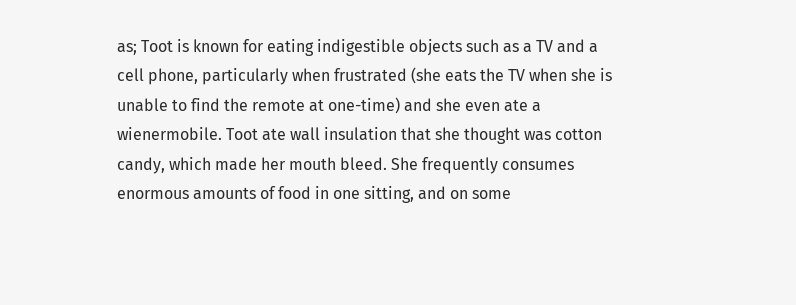as; Toot is known for eating indigestible objects such as a TV and a cell phone, particularly when frustrated (she eats the TV when she is unable to find the remote at one-time) and she even ate a wienermobile. Toot ate wall insulation that she thought was cotton candy, which made her mouth bleed. She frequently consumes enormous amounts of food in one sitting, and on some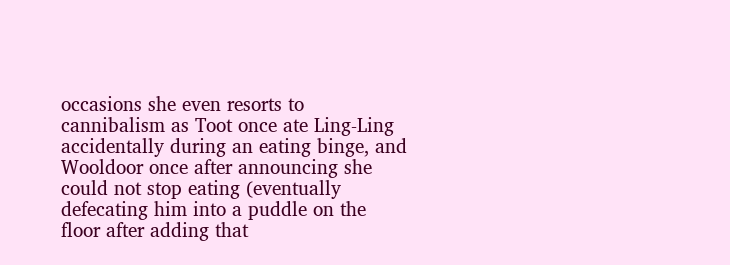occasions she even resorts to cannibalism as Toot once ate Ling-Ling accidentally during an eating binge, and Wooldoor once after announcing she could not stop eating (eventually defecating him into a puddle on the floor after adding that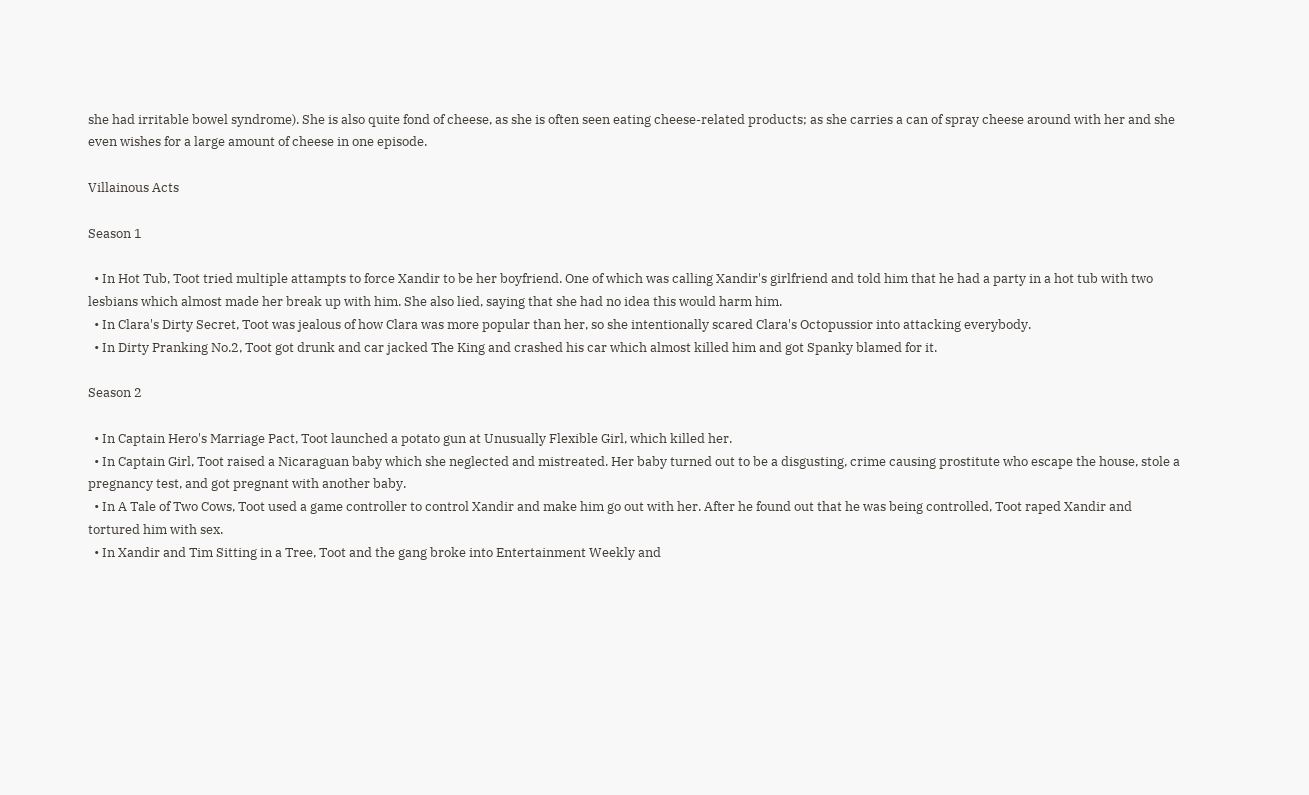she had irritable bowel syndrome). She is also quite fond of cheese, as she is often seen eating cheese-related products; as she carries a can of spray cheese around with her and she even wishes for a large amount of cheese in one episode.

Villainous Acts

Season 1

  • In Hot Tub, Toot tried multiple attampts to force Xandir to be her boyfriend. One of which was calling Xandir's girlfriend and told him that he had a party in a hot tub with two lesbians which almost made her break up with him. She also lied, saying that she had no idea this would harm him.
  • In Clara's Dirty Secret, Toot was jealous of how Clara was more popular than her, so she intentionally scared Clara's Octopussior into attacking everybody.
  • In Dirty Pranking No.2, Toot got drunk and car jacked The King and crashed his car which almost killed him and got Spanky blamed for it.

Season 2

  • In Captain Hero's Marriage Pact, Toot launched a potato gun at Unusually Flexible Girl, which killed her.
  • In Captain Girl, Toot raised a Nicaraguan baby which she neglected and mistreated. Her baby turned out to be a disgusting, crime causing prostitute who escape the house, stole a pregnancy test, and got pregnant with another baby.
  • In A Tale of Two Cows, Toot used a game controller to control Xandir and make him go out with her. After he found out that he was being controlled, Toot raped Xandir and tortured him with sex.
  • In Xandir and Tim Sitting in a Tree, Toot and the gang broke into Entertainment Weekly and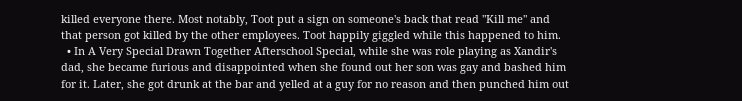killed everyone there. Most notably, Toot put a sign on someone's back that read "Kill me" and that person got killed by the other employees. Toot happily giggled while this happened to him.
  • In A Very Special Drawn Together Afterschool Special, while she was role playing as Xandir's dad, she became furious and disappointed when she found out her son was gay and bashed him for it. Later, she got drunk at the bar and yelled at a guy for no reason and then punched him out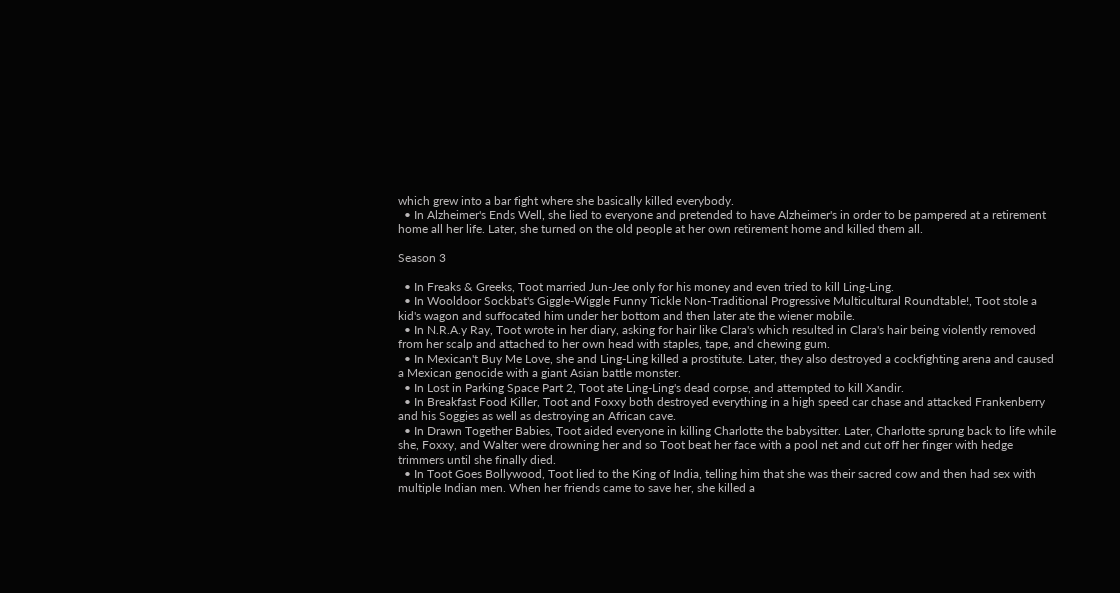which grew into a bar fight where she basically killed everybody.
  • In Alzheimer's Ends Well, she lied to everyone and pretended to have Alzheimer's in order to be pampered at a retirement home all her life. Later, she turned on the old people at her own retirement home and killed them all.

Season 3

  • In Freaks & Greeks, Toot married Jun-Jee only for his money and even tried to kill Ling-Ling.
  • In Wooldoor Sockbat's Giggle-Wiggle Funny Tickle Non-Traditional Progressive Multicultural Roundtable!, Toot stole a kid's wagon and suffocated him under her bottom and then later ate the wiener mobile.
  • In N.R.A.y Ray, Toot wrote in her diary, asking for hair like Clara's which resulted in Clara's hair being violently removed from her scalp and attached to her own head with staples, tape, and chewing gum.
  • In Mexican't Buy Me Love, she and Ling-Ling killed a prostitute. Later, they also destroyed a cockfighting arena and caused a Mexican genocide with a giant Asian battle monster.
  • In Lost in Parking Space Part 2, Toot ate Ling-Ling's dead corpse, and attempted to kill Xandir.
  • In Breakfast Food Killer, Toot and Foxxy both destroyed everything in a high speed car chase and attacked Frankenberry and his Soggies as well as destroying an African cave.
  • In Drawn Together Babies, Toot aided everyone in killing Charlotte the babysitter. Later, Charlotte sprung back to life while she, Foxxy, and Walter were drowning her and so Toot beat her face with a pool net and cut off her finger with hedge trimmers until she finally died.
  • In Toot Goes Bollywood, Toot lied to the King of India, telling him that she was their sacred cow and then had sex with multiple Indian men. When her friends came to save her, she killed a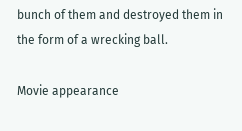bunch of them and destroyed them in the form of a wrecking ball.

Movie appearance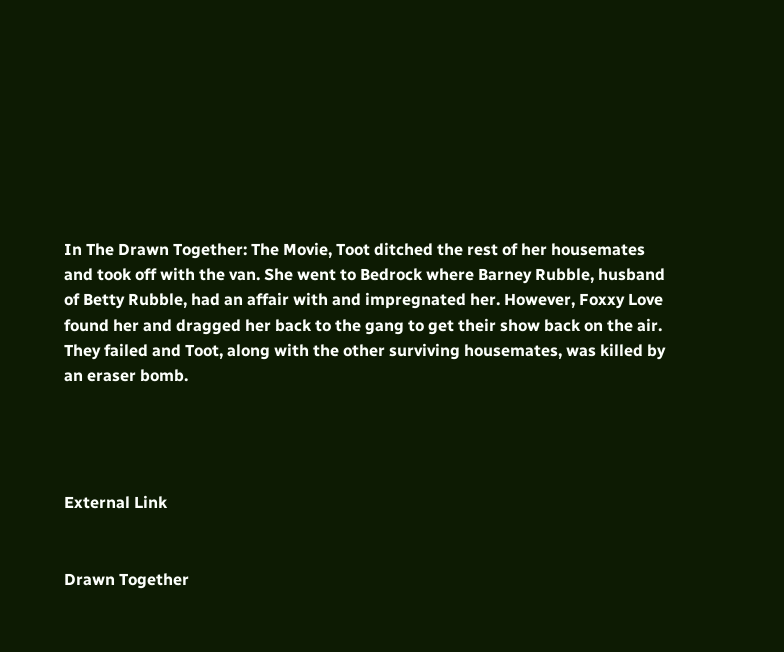In The Drawn Together: The Movie, Toot ditched the rest of her housemates and took off with the van. She went to Bedrock where Barney Rubble, husband of Betty Rubble, had an affair with and impregnated her. However, Foxxy Love found her and dragged her back to the gang to get their show back on the air. They failed and Toot, along with the other surviving housemates, was killed by an eraser bomb.




External Link


Drawn Together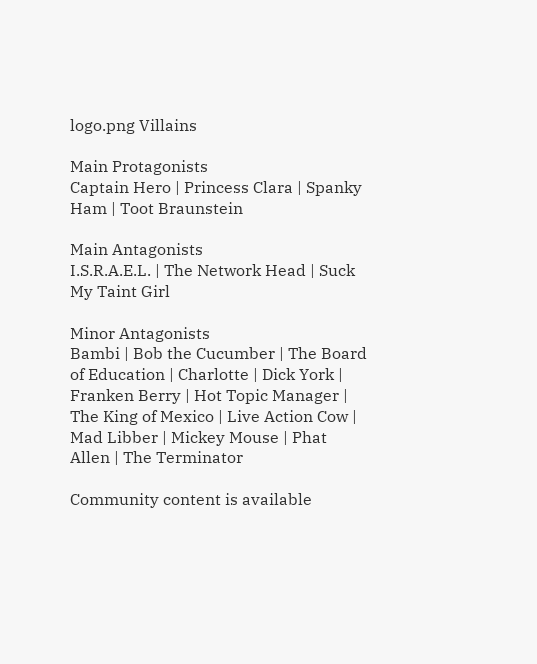logo.png Villains

Main Protagonists
Captain Hero | Princess Clara | Spanky Ham | Toot Braunstein

Main Antagonists
I.S.R.A.E.L. | The Network Head | Suck My Taint Girl

Minor Antagonists
Bambi | Bob the Cucumber | The Board of Education | Charlotte | Dick York | Franken Berry | Hot Topic Manager | The King of Mexico | Live Action Cow | Mad Libber | Mickey Mouse | Phat Allen | The Terminator

Community content is available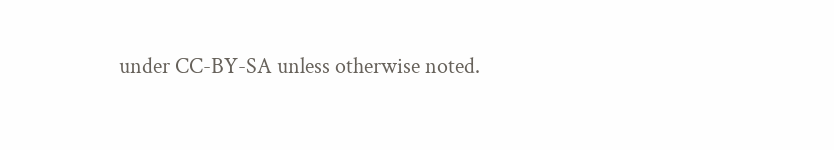under CC-BY-SA unless otherwise noted.